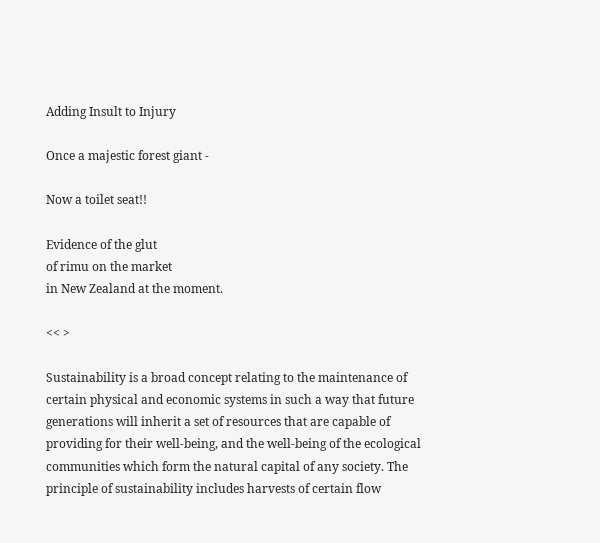Adding Insult to Injury

Once a majestic forest giant -

Now a toilet seat!!

Evidence of the glut
of rimu on the market
in New Zealand at the moment.

<< >

Sustainability is a broad concept relating to the maintenance of certain physical and economic systems in such a way that future generations will inherit a set of resources that are capable of providing for their well-being, and the well-being of the ecological communities which form the natural capital of any society. The principle of sustainability includes harvests of certain flow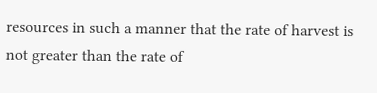resources in such a manner that the rate of harvest is not greater than the rate of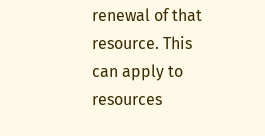renewal of that resource. This can apply to resources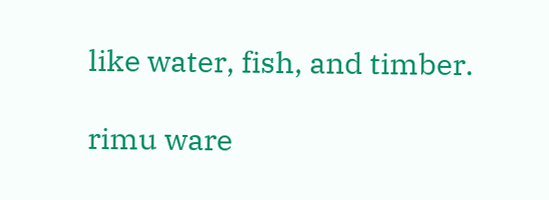like water, fish, and timber.

rimu ware